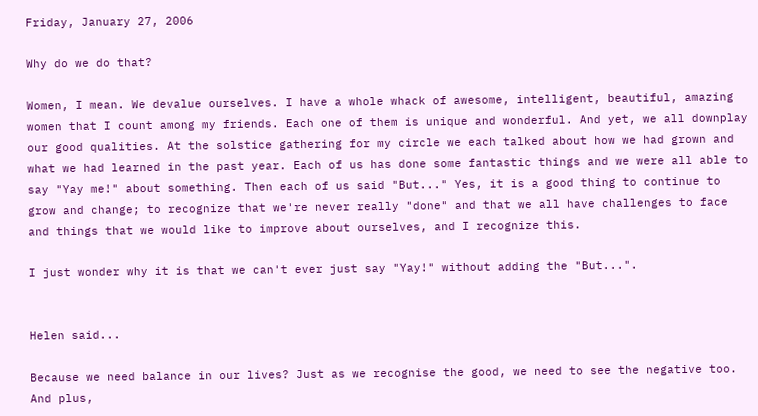Friday, January 27, 2006

Why do we do that?

Women, I mean. We devalue ourselves. I have a whole whack of awesome, intelligent, beautiful, amazing women that I count among my friends. Each one of them is unique and wonderful. And yet, we all downplay our good qualities. At the solstice gathering for my circle we each talked about how we had grown and what we had learned in the past year. Each of us has done some fantastic things and we were all able to say "Yay me!" about something. Then each of us said "But..." Yes, it is a good thing to continue to grow and change; to recognize that we're never really "done" and that we all have challenges to face and things that we would like to improve about ourselves, and I recognize this.

I just wonder why it is that we can't ever just say "Yay!" without adding the "But...".


Helen said...

Because we need balance in our lives? Just as we recognise the good, we need to see the negative too. And plus,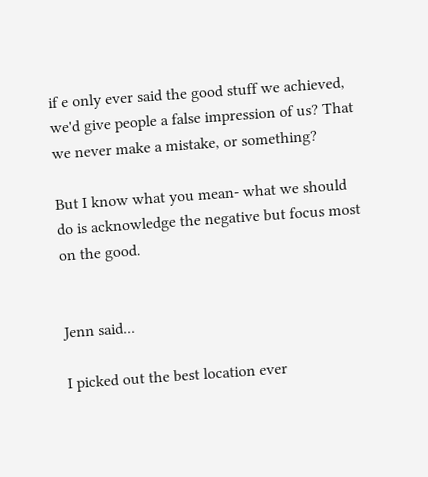if e only ever said the good stuff we achieved, we'd give people a false impression of us? That we never make a mistake, or something?

But I know what you mean- what we should do is acknowledge the negative but focus most on the good.


Jenn said...

I picked out the best location ever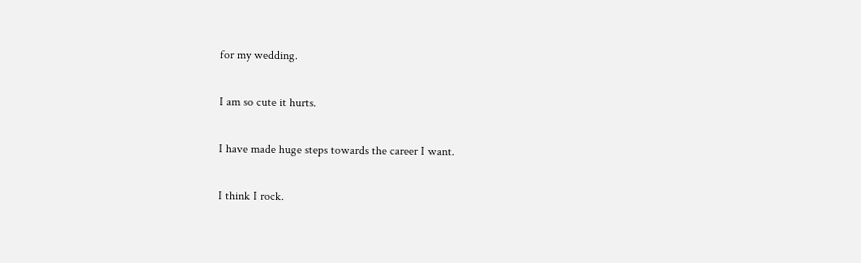for my wedding.

I am so cute it hurts.

I have made huge steps towards the career I want.

I think I rock.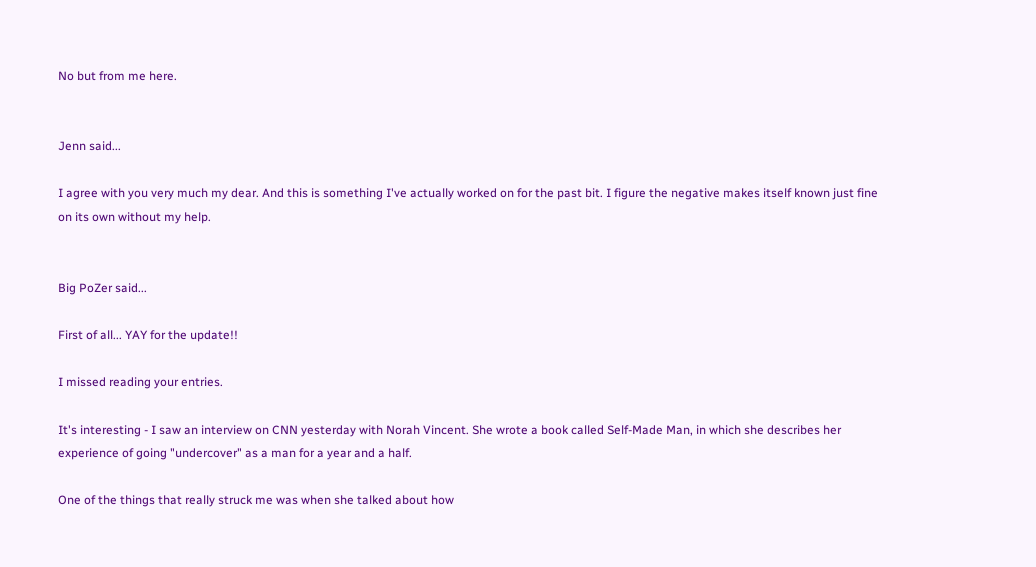No but from me here.


Jenn said...

I agree with you very much my dear. And this is something I've actually worked on for the past bit. I figure the negative makes itself known just fine on its own without my help.


Big PoZer said...

First of all... YAY for the update!!

I missed reading your entries.

It's interesting - I saw an interview on CNN yesterday with Norah Vincent. She wrote a book called Self-Made Man, in which she describes her experience of going "undercover" as a man for a year and a half.

One of the things that really struck me was when she talked about how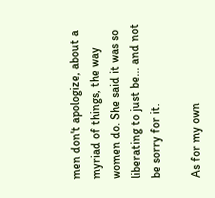men don't apologize, about a myriad of things, the way women do. She said it was so liberating to just be... and not be sorry for it.

As for my own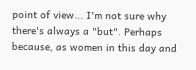point of view... I'm not sure why there's always a "but". Perhaps because, as women in this day and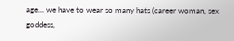age... we have to wear so many hats (career woman, sex goddess,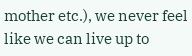mother etc.), we never feel like we can live up to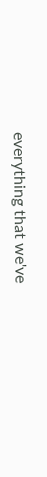everything that we've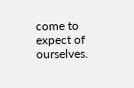come to expect of ourselves.